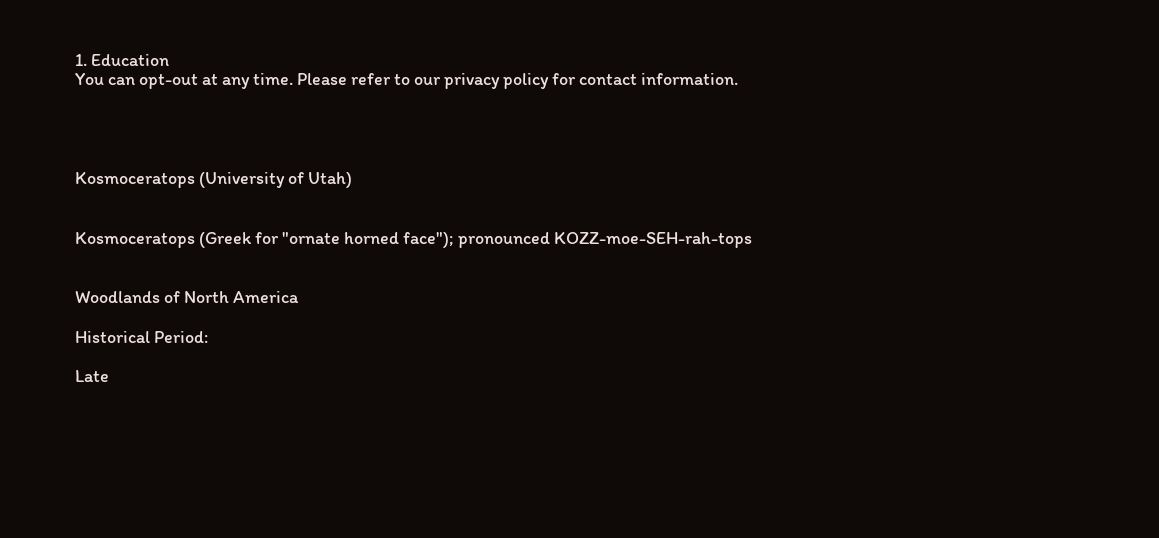1. Education
You can opt-out at any time. Please refer to our privacy policy for contact information.




Kosmoceratops (University of Utah)


Kosmoceratops (Greek for "ornate horned face"); pronounced KOZZ-moe-SEH-rah-tops


Woodlands of North America

Historical Period:

Late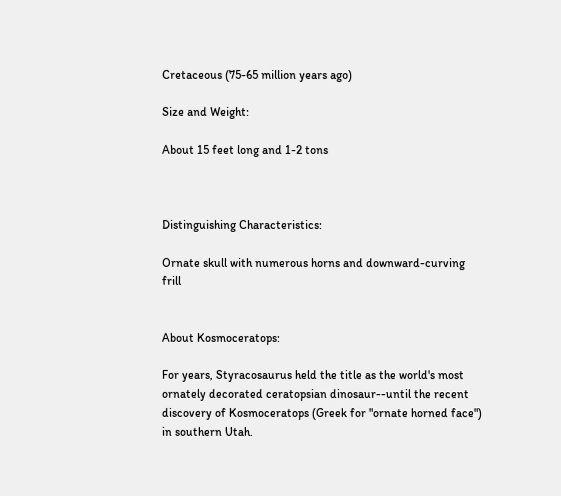Cretaceous (75-65 million years ago)

Size and Weight:

About 15 feet long and 1-2 tons



Distinguishing Characteristics:

Ornate skull with numerous horns and downward-curving frill


About Kosmoceratops:

For years, Styracosaurus held the title as the world's most ornately decorated ceratopsian dinosaur--until the recent discovery of Kosmoceratops (Greek for "ornate horned face") in southern Utah.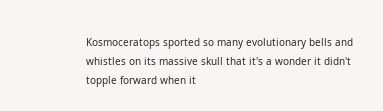Kosmoceratops sported so many evolutionary bells and whistles on its massive skull that it's a wonder it didn't topple forward when it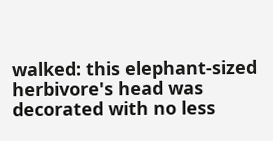walked: this elephant-sized herbivore's head was decorated with no less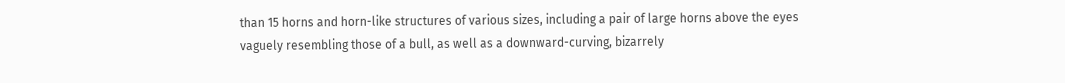than 15 horns and horn-like structures of various sizes, including a pair of large horns above the eyes vaguely resembling those of a bull, as well as a downward-curving, bizarrely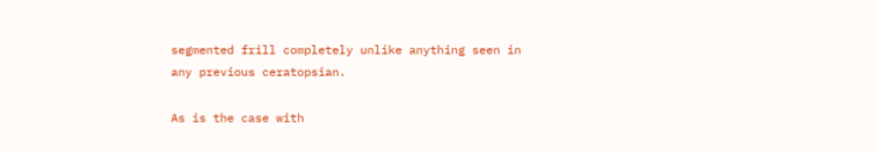segmented frill completely unlike anything seen in any previous ceratopsian.

As is the case with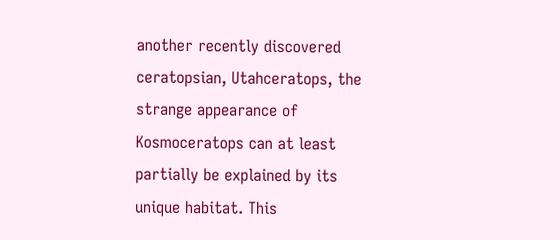another recently discovered ceratopsian, Utahceratops, the strange appearance of Kosmoceratops can at least partially be explained by its unique habitat. This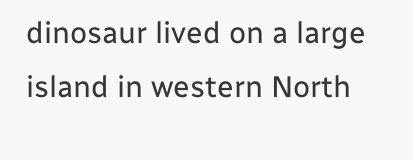dinosaur lived on a large island in western North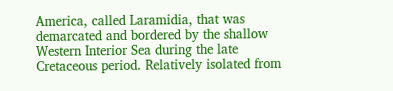America, called Laramidia, that was demarcated and bordered by the shallow Western Interior Sea during the late Cretaceous period. Relatively isolated from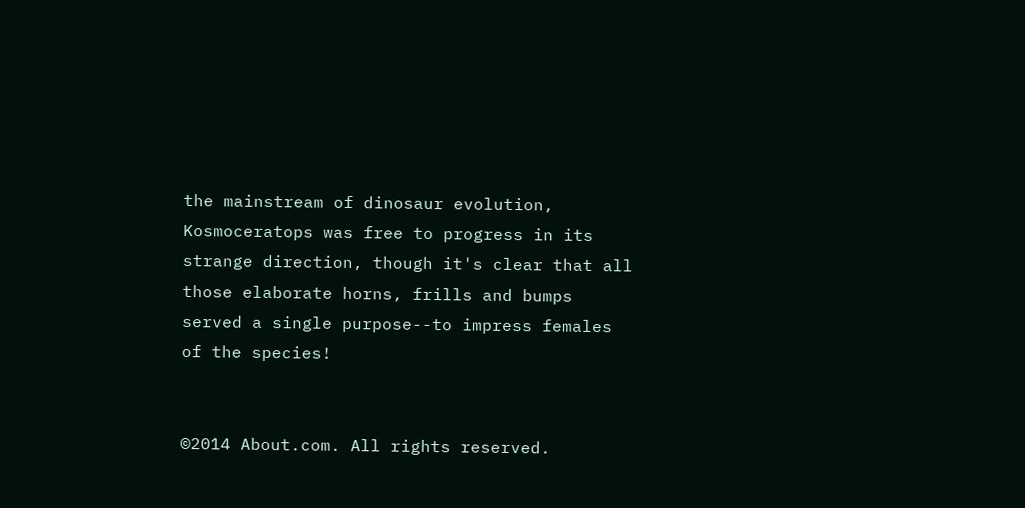the mainstream of dinosaur evolution, Kosmoceratops was free to progress in its strange direction, though it's clear that all those elaborate horns, frills and bumps served a single purpose--to impress females of the species!


©2014 About.com. All rights reserved.